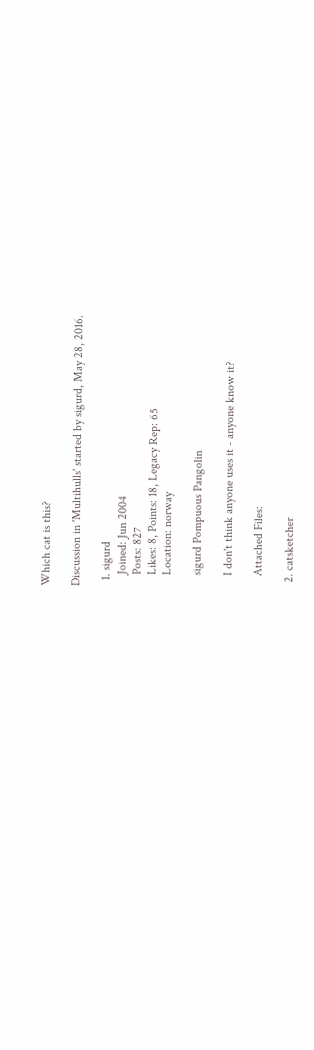Which cat is this?

Discussion in 'Multihulls' started by sigurd, May 28, 2016.

  1. sigurd
    Joined: Jun 2004
    Posts: 827
    Likes: 8, Points: 18, Legacy Rep: 65
    Location: norway

    sigurd Pompuous Pangolin

    I don't think anyone uses it - anyone know it?

    Attached Files:

  2. catsketcher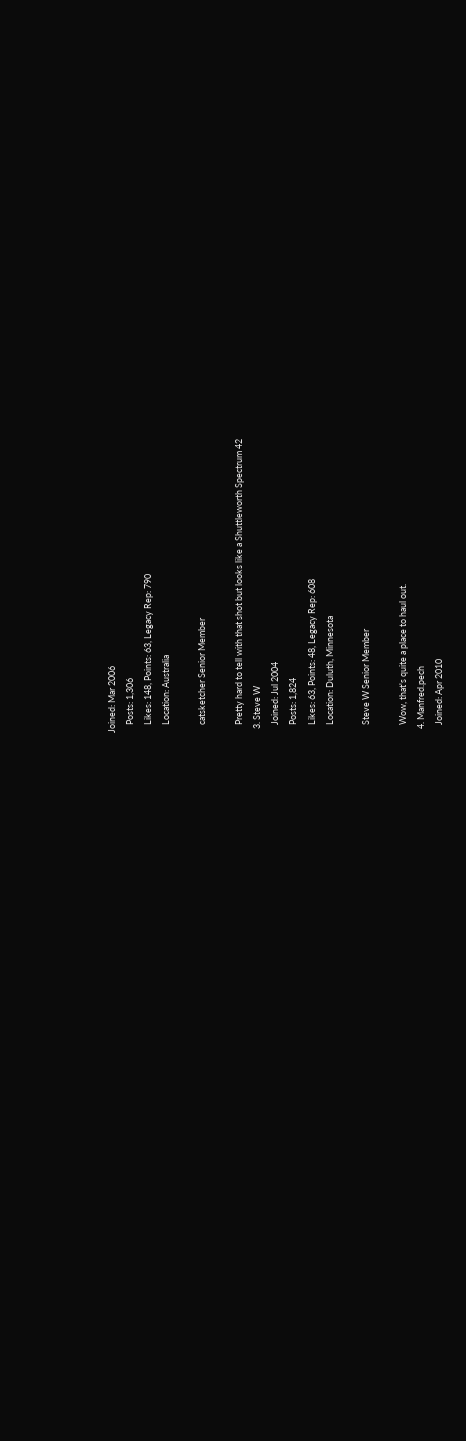Joined: Mar 2006
    Posts: 1,306
    Likes: 148, Points: 63, Legacy Rep: 790
    Location: Australia

    catsketcher Senior Member

    Pretty hard to tell with that shot but looks like a Shuttleworth Spectrum 42
  3. Steve W
    Joined: Jul 2004
    Posts: 1,824
    Likes: 63, Points: 48, Legacy Rep: 608
    Location: Duluth, Minnesota

    Steve W Senior Member

    Wow, that's quite a place to haul out.
  4. Manfred.pech
    Joined: Apr 2010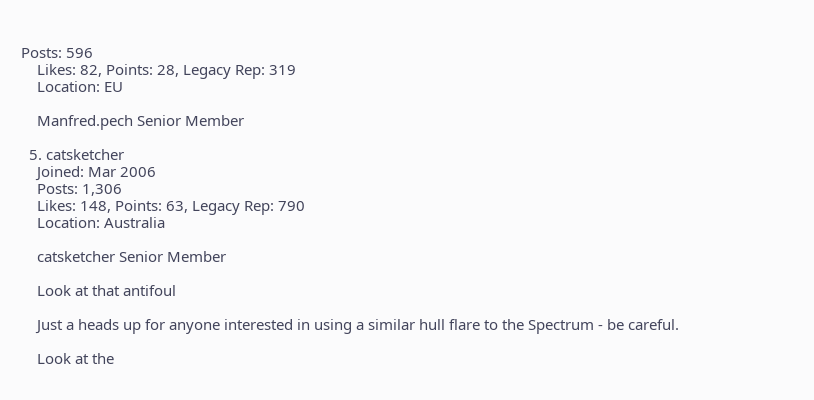Posts: 596
    Likes: 82, Points: 28, Legacy Rep: 319
    Location: EU

    Manfred.pech Senior Member

  5. catsketcher
    Joined: Mar 2006
    Posts: 1,306
    Likes: 148, Points: 63, Legacy Rep: 790
    Location: Australia

    catsketcher Senior Member

    Look at that antifoul

    Just a heads up for anyone interested in using a similar hull flare to the Spectrum - be careful.

    Look at the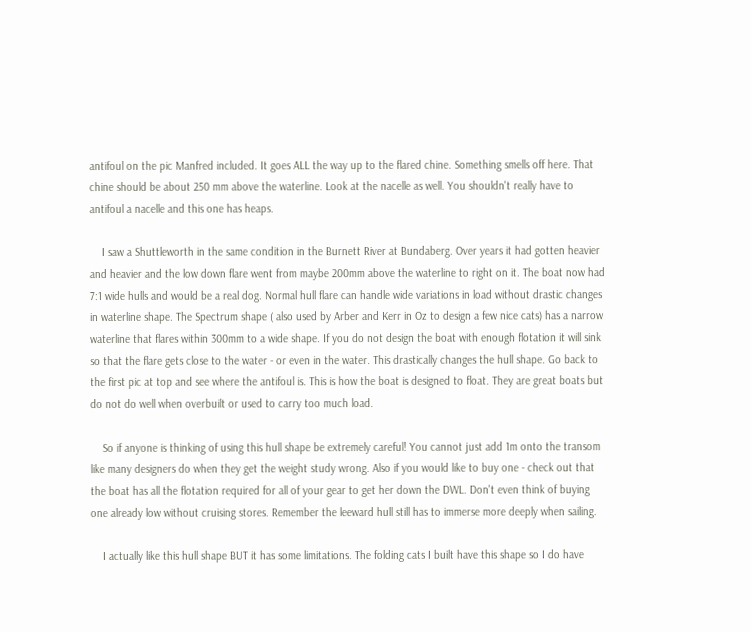antifoul on the pic Manfred included. It goes ALL the way up to the flared chine. Something smells off here. That chine should be about 250 mm above the waterline. Look at the nacelle as well. You shouldn't really have to antifoul a nacelle and this one has heaps.

    I saw a Shuttleworth in the same condition in the Burnett River at Bundaberg. Over years it had gotten heavier and heavier and the low down flare went from maybe 200mm above the waterline to right on it. The boat now had 7:1 wide hulls and would be a real dog. Normal hull flare can handle wide variations in load without drastic changes in waterline shape. The Spectrum shape ( also used by Arber and Kerr in Oz to design a few nice cats) has a narrow waterline that flares within 300mm to a wide shape. If you do not design the boat with enough flotation it will sink so that the flare gets close to the water - or even in the water. This drastically changes the hull shape. Go back to the first pic at top and see where the antifoul is. This is how the boat is designed to float. They are great boats but do not do well when overbuilt or used to carry too much load.

    So if anyone is thinking of using this hull shape be extremely careful! You cannot just add 1m onto the transom like many designers do when they get the weight study wrong. Also if you would like to buy one - check out that the boat has all the flotation required for all of your gear to get her down the DWL. Don't even think of buying one already low without cruising stores. Remember the leeward hull still has to immerse more deeply when sailing.

    I actually like this hull shape BUT it has some limitations. The folding cats I built have this shape so I do have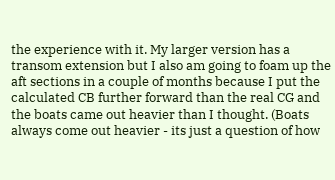the experience with it. My larger version has a transom extension but I also am going to foam up the aft sections in a couple of months because I put the calculated CB further forward than the real CG and the boats came out heavier than I thought. (Boats always come out heavier - its just a question of how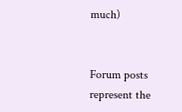much)


Forum posts represent the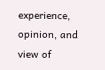experience, opinion, and view of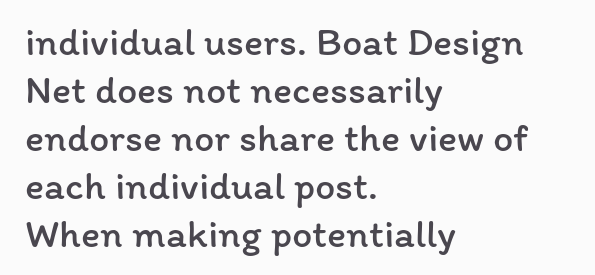individual users. Boat Design Net does not necessarily endorse nor share the view of each individual post.
When making potentially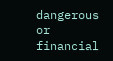dangerous or financial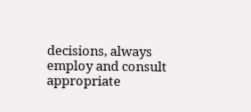decisions, always employ and consult appropriate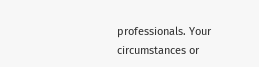professionals. Your circumstances or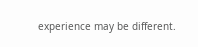experience may be different.